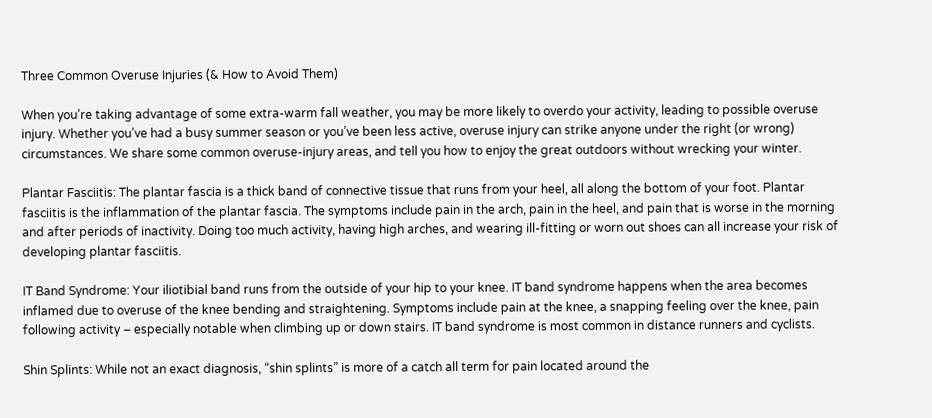Three Common Overuse Injuries (& How to Avoid Them)

When you’re taking advantage of some extra-warm fall weather, you may be more likely to overdo your activity, leading to possible overuse injury. Whether you’ve had a busy summer season or you’ve been less active, overuse injury can strike anyone under the right (or wrong) circumstances. We share some common overuse-injury areas, and tell you how to enjoy the great outdoors without wrecking your winter.

Plantar Fasciitis: The plantar fascia is a thick band of connective tissue that runs from your heel, all along the bottom of your foot. Plantar fasciitis is the inflammation of the plantar fascia. The symptoms include pain in the arch, pain in the heel, and pain that is worse in the morning and after periods of inactivity. Doing too much activity, having high arches, and wearing ill-fitting or worn out shoes can all increase your risk of developing plantar fasciitis.

IT Band Syndrome: Your iliotibial band runs from the outside of your hip to your knee. IT band syndrome happens when the area becomes inflamed due to overuse of the knee bending and straightening. Symptoms include pain at the knee, a snapping feeling over the knee, pain following activity – especially notable when climbing up or down stairs. IT band syndrome is most common in distance runners and cyclists.

Shin Splints: While not an exact diagnosis, “shin splints” is more of a catch all term for pain located around the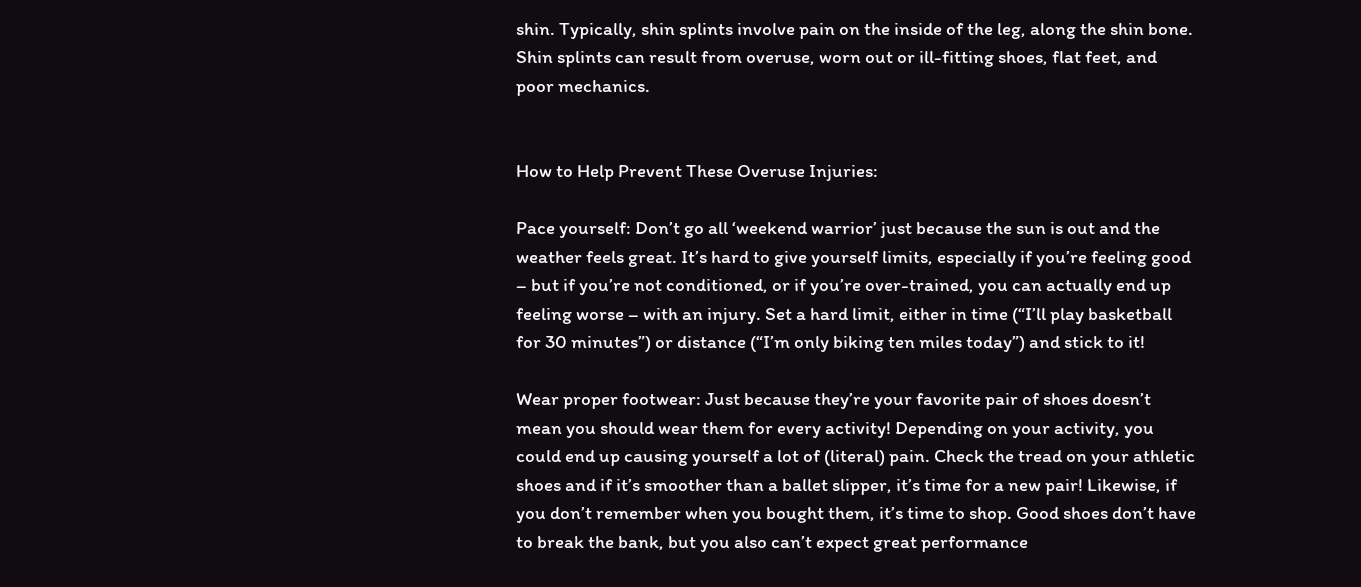shin. Typically, shin splints involve pain on the inside of the leg, along the shin bone. Shin splints can result from overuse, worn out or ill-fitting shoes, flat feet, and poor mechanics.


How to Help Prevent These Overuse Injuries:

Pace yourself: Don’t go all ‘weekend warrior’ just because the sun is out and the weather feels great. It’s hard to give yourself limits, especially if you’re feeling good – but if you’re not conditioned, or if you’re over-trained, you can actually end up feeling worse – with an injury. Set a hard limit, either in time (“I’ll play basketball for 30 minutes”) or distance (“I’m only biking ten miles today”) and stick to it!

Wear proper footwear: Just because they’re your favorite pair of shoes doesn’t mean you should wear them for every activity! Depending on your activity, you could end up causing yourself a lot of (literal) pain. Check the tread on your athletic shoes and if it’s smoother than a ballet slipper, it’s time for a new pair! Likewise, if you don’t remember when you bought them, it’s time to shop. Good shoes don’t have to break the bank, but you also can’t expect great performance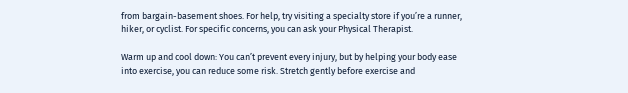from bargain-basement shoes. For help, try visiting a specialty store if you’re a runner, hiker, or cyclist. For specific concerns, you can ask your Physical Therapist.

Warm up and cool down: You can’t prevent every injury, but by helping your body ease into exercise, you can reduce some risk. Stretch gently before exercise and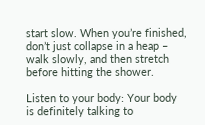start slow. When you’re finished, don’t just collapse in a heap – walk slowly, and then stretch before hitting the shower.

Listen to your body: Your body is definitely talking to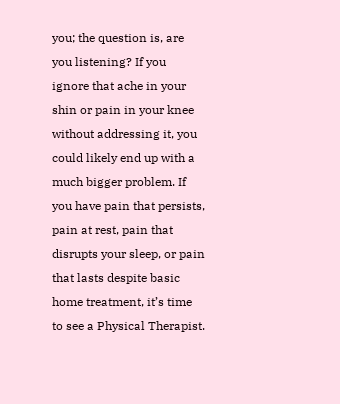you; the question is, are you listening? If you ignore that ache in your shin or pain in your knee without addressing it, you could likely end up with a much bigger problem. If you have pain that persists, pain at rest, pain that disrupts your sleep, or pain that lasts despite basic home treatment, it’s time to see a Physical Therapist.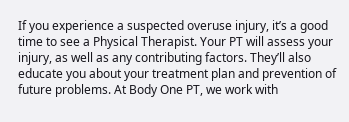If you experience a suspected overuse injury, it’s a good time to see a Physical Therapist. Your PT will assess your injury, as well as any contributing factors. They’ll also educate you about your treatment plan and prevention of future problems. At Body One PT, we work with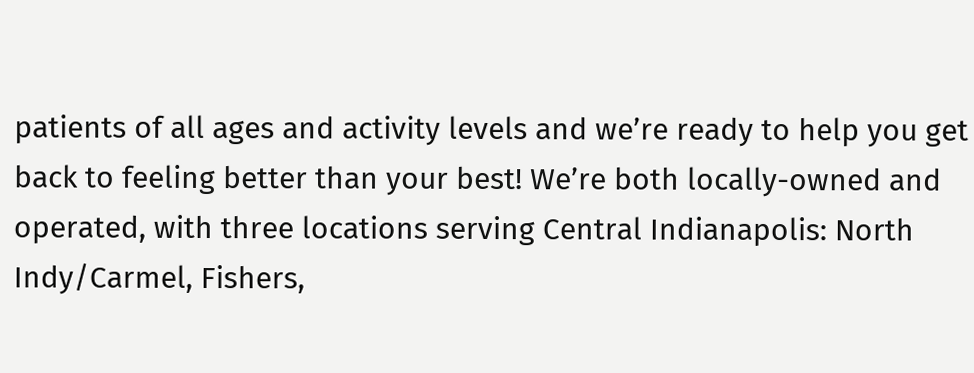patients of all ages and activity levels and we’re ready to help you get back to feeling better than your best! We’re both locally-owned and operated, with three locations serving Central Indianapolis: North Indy/Carmel, Fishers,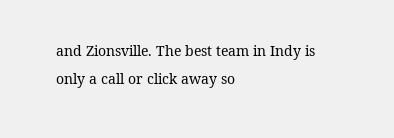and Zionsville. The best team in Indy is only a call or click away so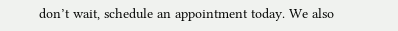don’t wait, schedule an appointment today. We also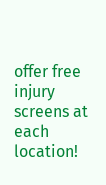offer free injury screens at each location!